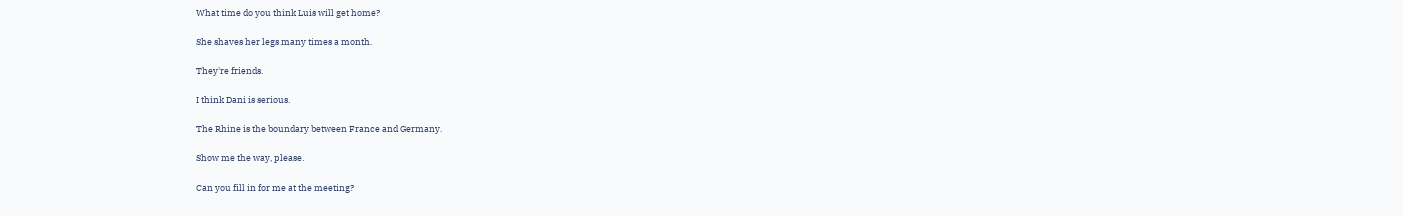What time do you think Luis will get home?

She shaves her legs many times a month.

They're friends.

I think Dani is serious.

The Rhine is the boundary between France and Germany.

Show me the way, please.

Can you fill in for me at the meeting?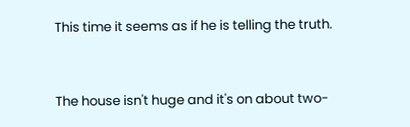This time it seems as if he is telling the truth.


The house isn't huge and it's on about two-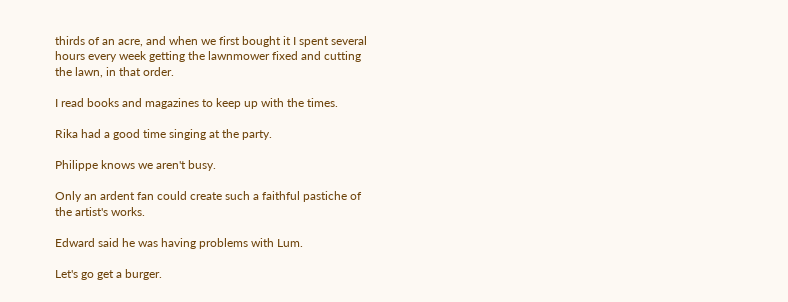thirds of an acre, and when we first bought it I spent several hours every week getting the lawnmower fixed and cutting the lawn, in that order.

I read books and magazines to keep up with the times.

Rika had a good time singing at the party.

Philippe knows we aren't busy.

Only an ardent fan could create such a faithful pastiche of the artist's works.

Edward said he was having problems with Lum.

Let's go get a burger.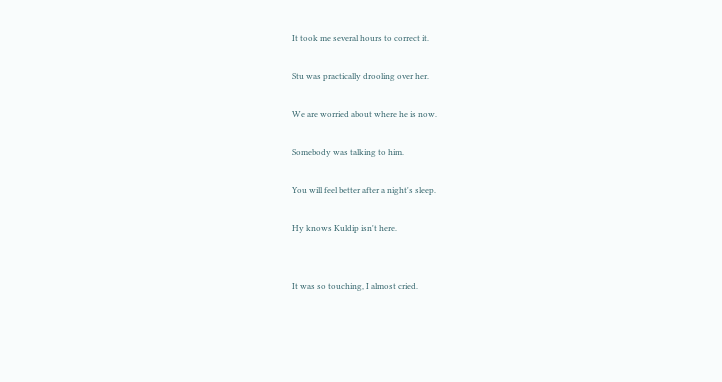It took me several hours to correct it.

Stu was practically drooling over her.

We are worried about where he is now.

Somebody was talking to him.

You will feel better after a night's sleep.

Hy knows Kuldip isn't here.


It was so touching, I almost cried.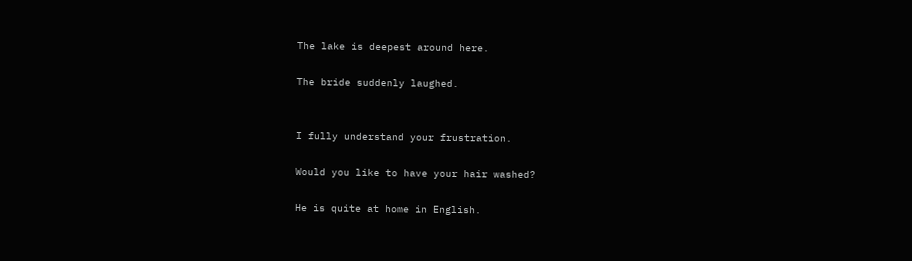The lake is deepest around here.

The bride suddenly laughed.


I fully understand your frustration.

Would you like to have your hair washed?

He is quite at home in English.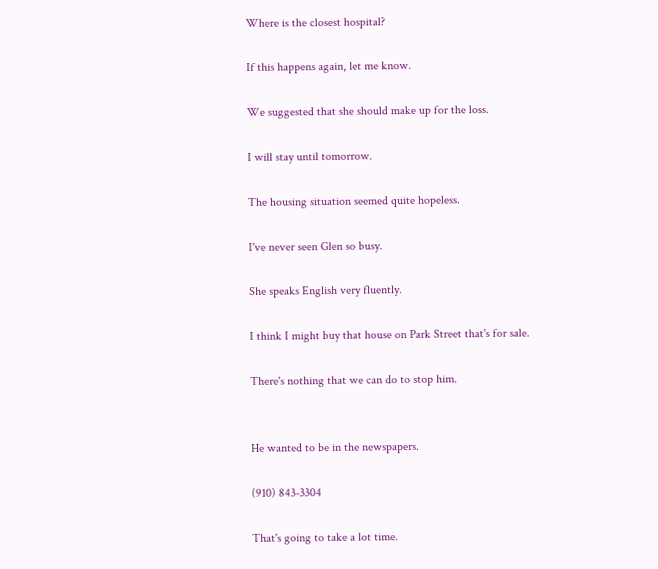Where is the closest hospital?

If this happens again, let me know.

We suggested that she should make up for the loss.

I will stay until tomorrow.

The housing situation seemed quite hopeless.

I've never seen Glen so busy.

She speaks English very fluently.

I think I might buy that house on Park Street that's for sale.

There's nothing that we can do to stop him.


He wanted to be in the newspapers.

(910) 843-3304

That's going to take a lot time.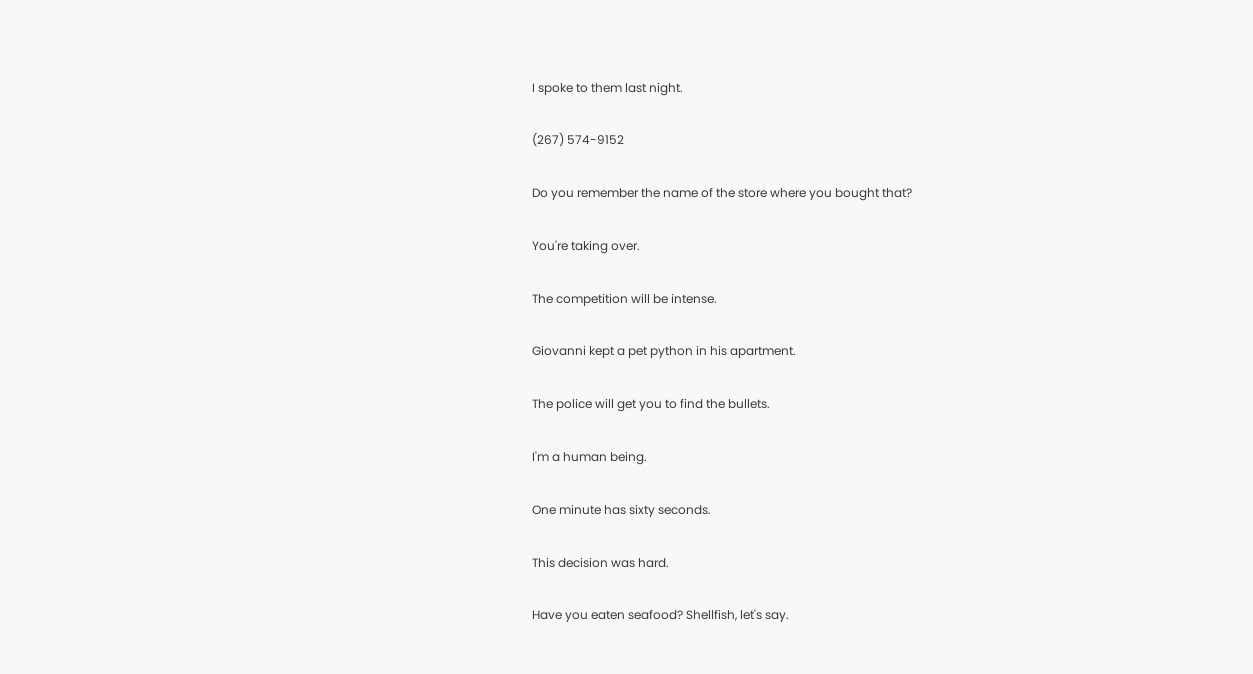I spoke to them last night.

(267) 574-9152

Do you remember the name of the store where you bought that?

You're taking over.

The competition will be intense.

Giovanni kept a pet python in his apartment.

The police will get you to find the bullets.

I'm a human being.

One minute has sixty seconds.

This decision was hard.

Have you eaten seafood? Shellfish, let's say.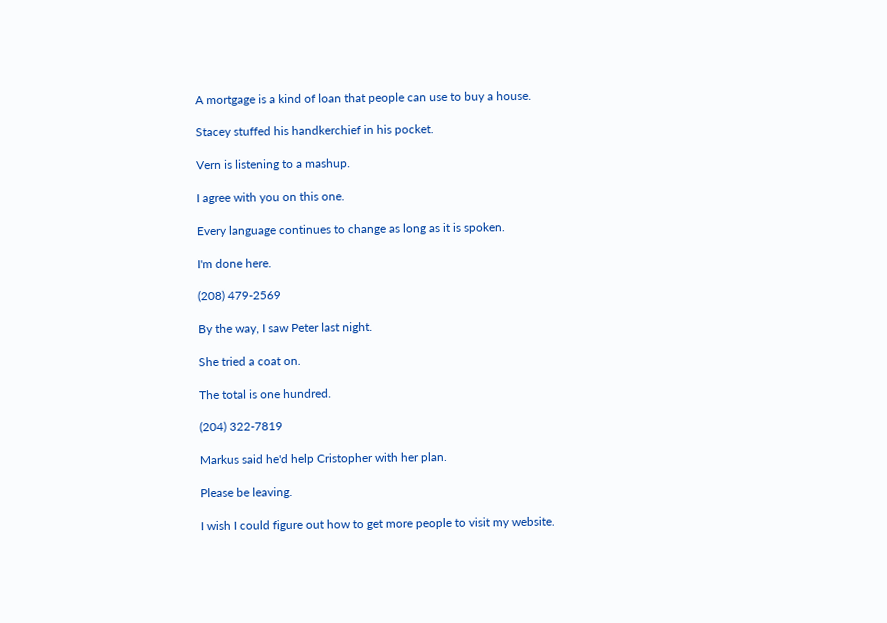A mortgage is a kind of loan that people can use to buy a house.

Stacey stuffed his handkerchief in his pocket.

Vern is listening to a mashup.

I agree with you on this one.

Every language continues to change as long as it is spoken.

I'm done here.

(208) 479-2569

By the way, I saw Peter last night.

She tried a coat on.

The total is one hundred.

(204) 322-7819

Markus said he'd help Cristopher with her plan.

Please be leaving.

I wish I could figure out how to get more people to visit my website.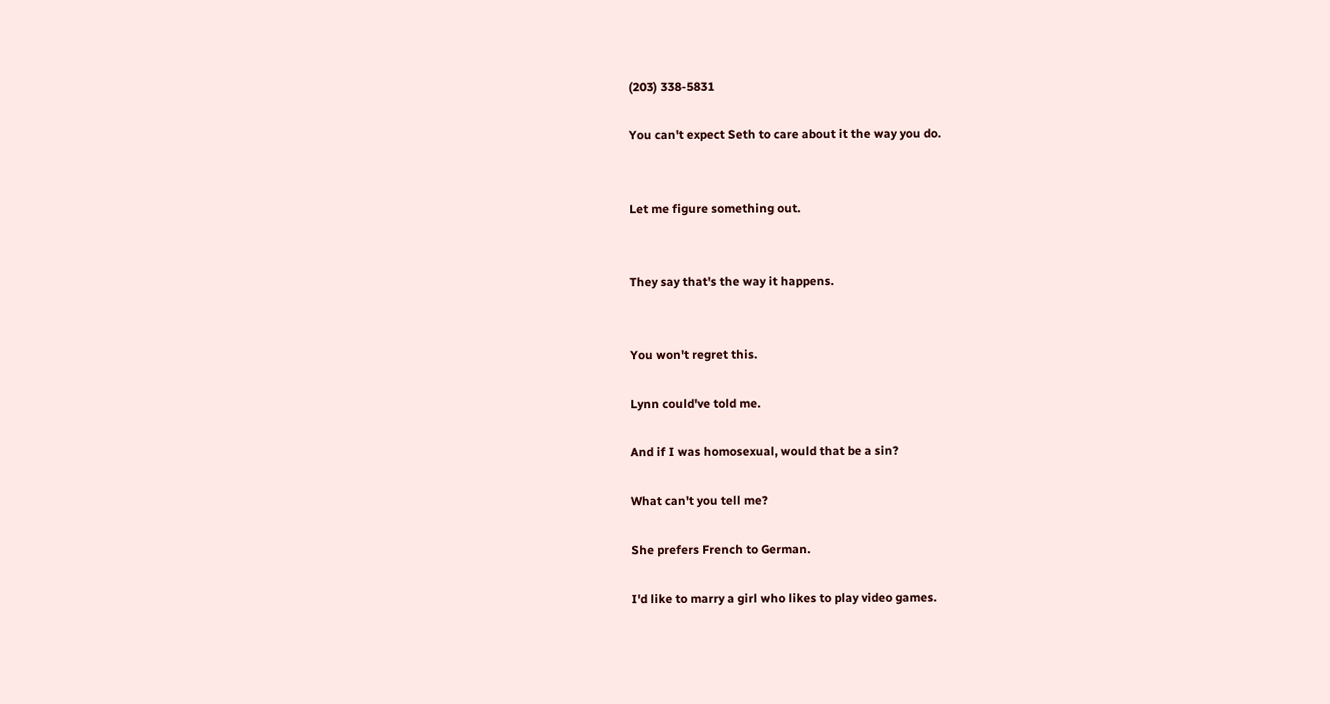(203) 338-5831

You can't expect Seth to care about it the way you do.


Let me figure something out.


They say that's the way it happens.


You won't regret this.

Lynn could've told me.

And if I was homosexual, would that be a sin?

What can't you tell me?

She prefers French to German.

I'd like to marry a girl who likes to play video games.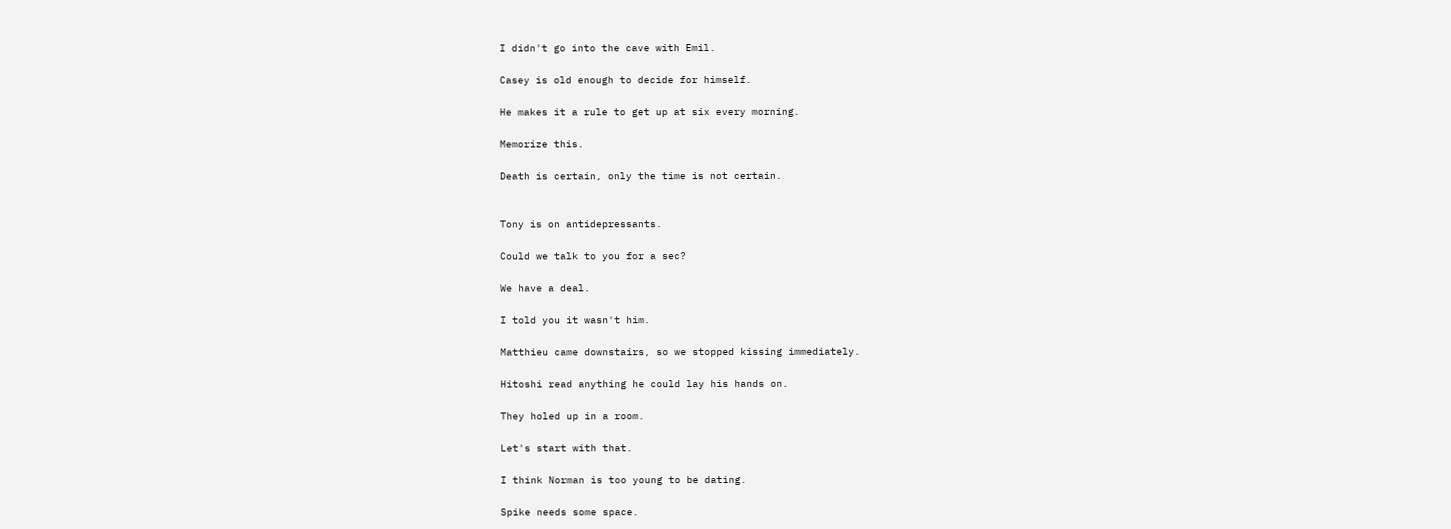I didn't go into the cave with Emil.

Casey is old enough to decide for himself.

He makes it a rule to get up at six every morning.

Memorize this.

Death is certain, only the time is not certain.


Tony is on antidepressants.

Could we talk to you for a sec?

We have a deal.

I told you it wasn't him.

Matthieu came downstairs, so we stopped kissing immediately.

Hitoshi read anything he could lay his hands on.

They holed up in a room.

Let's start with that.

I think Norman is too young to be dating.

Spike needs some space.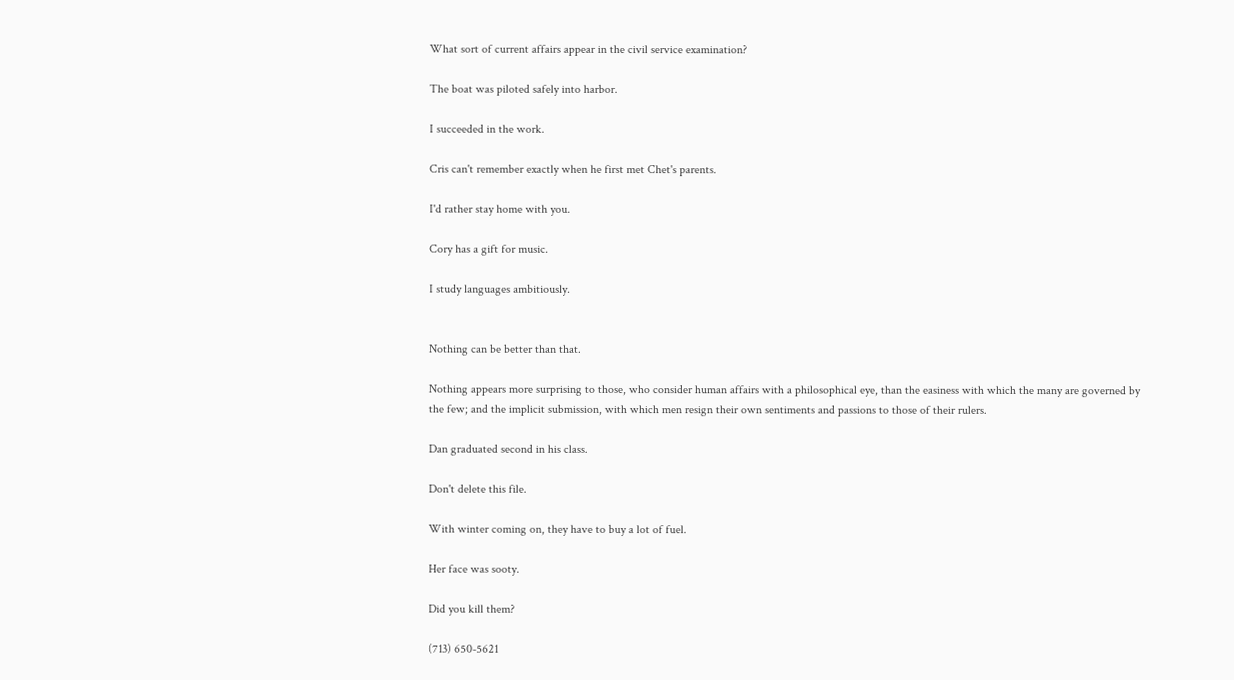What sort of current affairs appear in the civil service examination?

The boat was piloted safely into harbor.

I succeeded in the work.

Cris can't remember exactly when he first met Chet's parents.

I'd rather stay home with you.

Cory has a gift for music.

I study languages ambitiously.


Nothing can be better than that.

Nothing appears more surprising to those, who consider human affairs with a philosophical eye, than the easiness with which the many are governed by the few; and the implicit submission, with which men resign their own sentiments and passions to those of their rulers.

Dan graduated second in his class.

Don't delete this file.

With winter coming on, they have to buy a lot of fuel.

Her face was sooty.

Did you kill them?

(713) 650-5621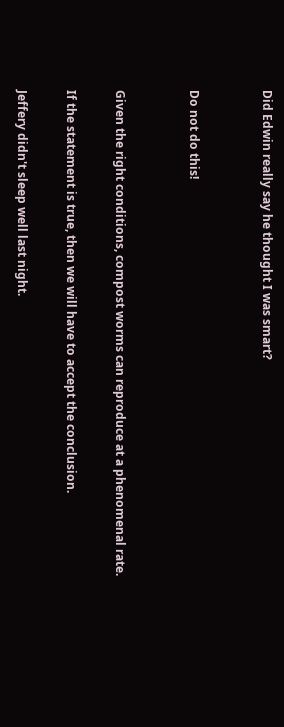Did Edwin really say he thought I was smart?


Do not do this!


Given the right conditions, compost worms can reproduce at a phenomenal rate.

If the statement is true, then we will have to accept the conclusion.

Jeffery didn't sleep well last night.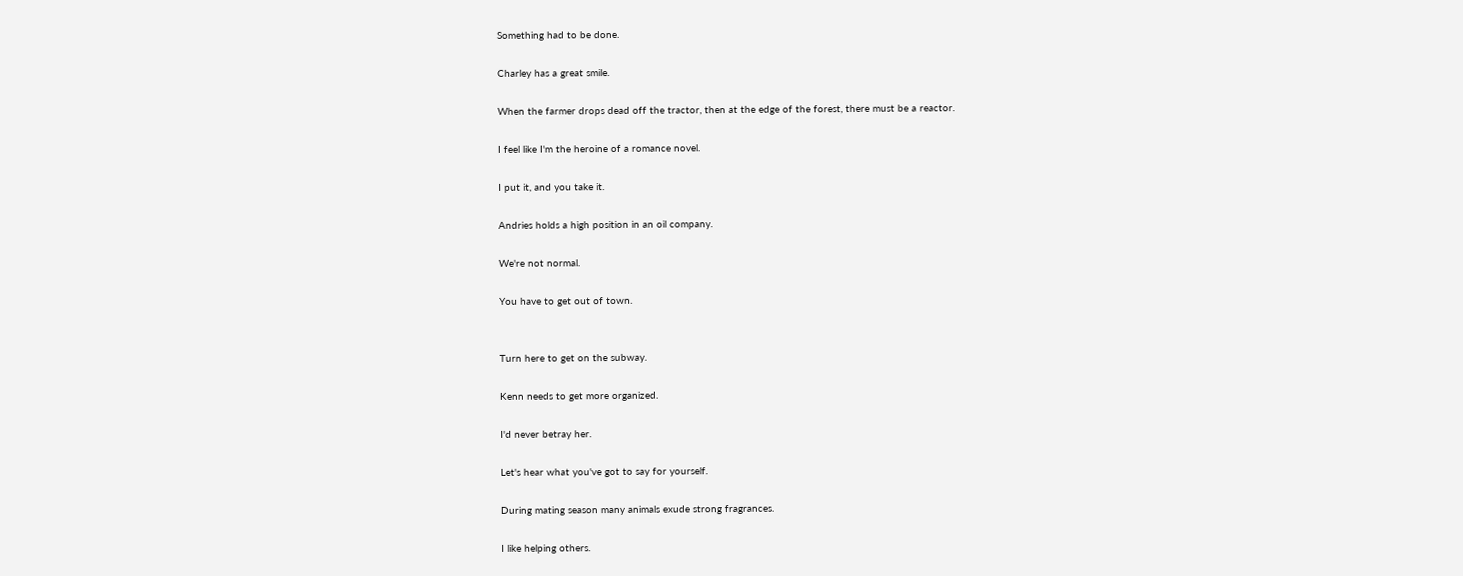Something had to be done.

Charley has a great smile.

When the farmer drops dead off the tractor, then at the edge of the forest, there must be a reactor.

I feel like I'm the heroine of a romance novel.

I put it, and you take it.

Andries holds a high position in an oil company.

We're not normal.

You have to get out of town.


Turn here to get on the subway.

Kenn needs to get more organized.

I'd never betray her.

Let's hear what you've got to say for yourself.

During mating season many animals exude strong fragrances.

I like helping others.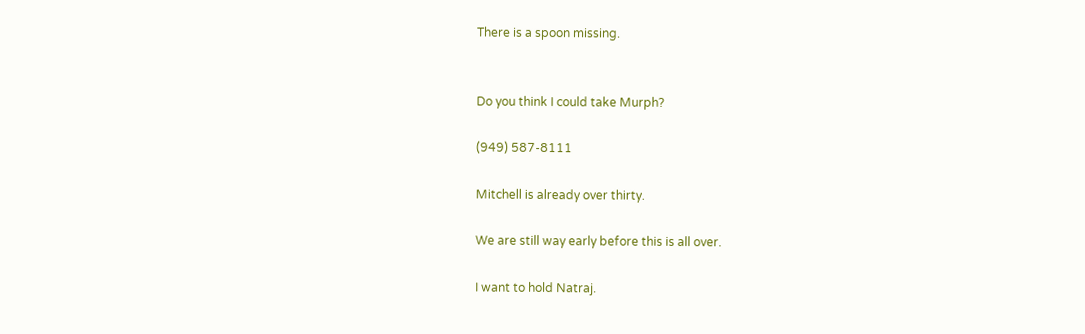There is a spoon missing.


Do you think I could take Murph?

(949) 587-8111

Mitchell is already over thirty.

We are still way early before this is all over.

I want to hold Natraj.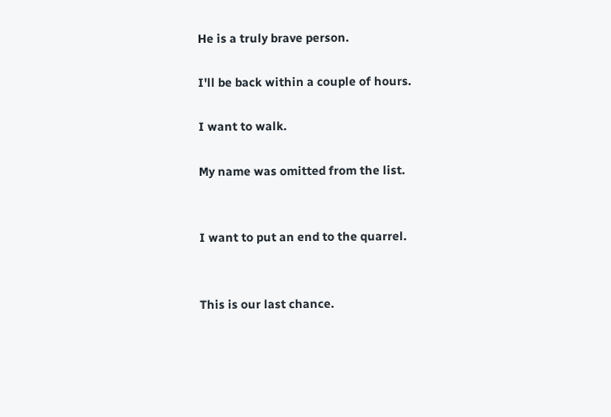He is a truly brave person.

I'll be back within a couple of hours.

I want to walk.

My name was omitted from the list.


I want to put an end to the quarrel.


This is our last chance.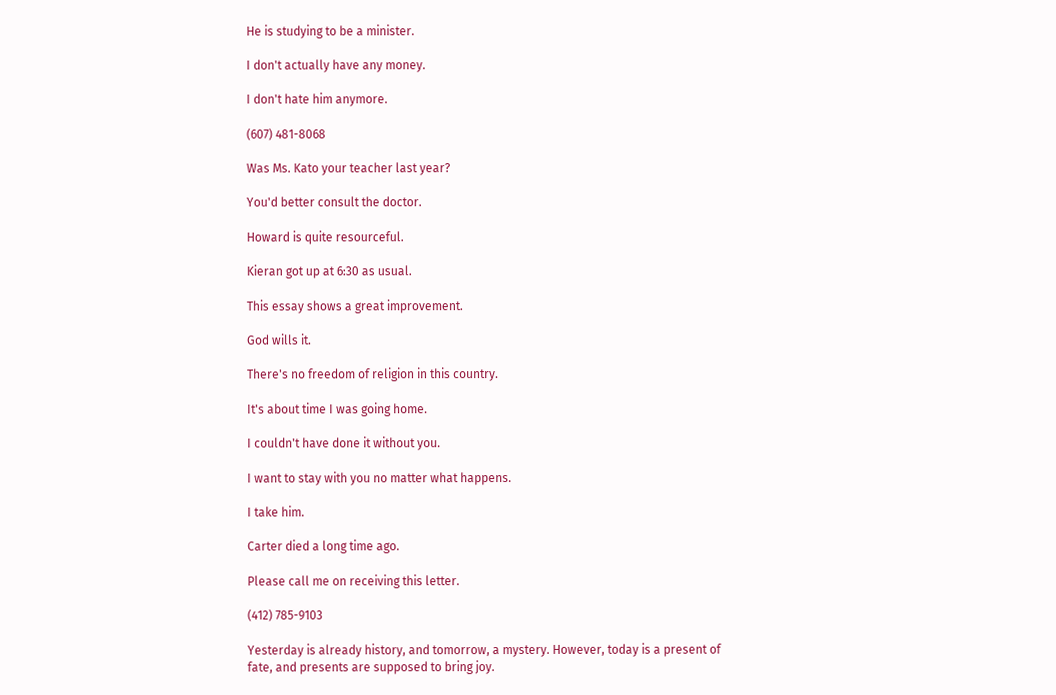He is studying to be a minister.

I don't actually have any money.

I don't hate him anymore.

(607) 481-8068

Was Ms. Kato your teacher last year?

You'd better consult the doctor.

Howard is quite resourceful.

Kieran got up at 6:30 as usual.

This essay shows a great improvement.

God wills it.

There's no freedom of religion in this country.

It's about time I was going home.

I couldn't have done it without you.

I want to stay with you no matter what happens.

I take him.

Carter died a long time ago.

Please call me on receiving this letter.

(412) 785-9103

Yesterday is already history, and tomorrow, a mystery. However, today is a present of fate, and presents are supposed to bring joy.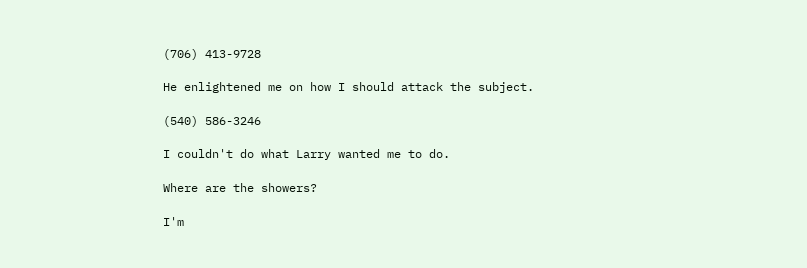(706) 413-9728

He enlightened me on how I should attack the subject.

(540) 586-3246

I couldn't do what Larry wanted me to do.

Where are the showers?

I'm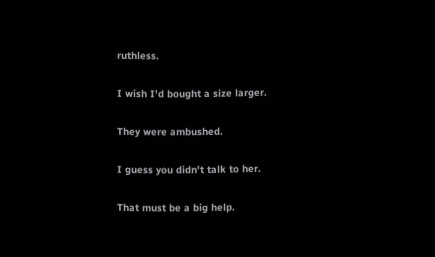ruthless.

I wish I'd bought a size larger.

They were ambushed.

I guess you didn't talk to her.

That must be a big help.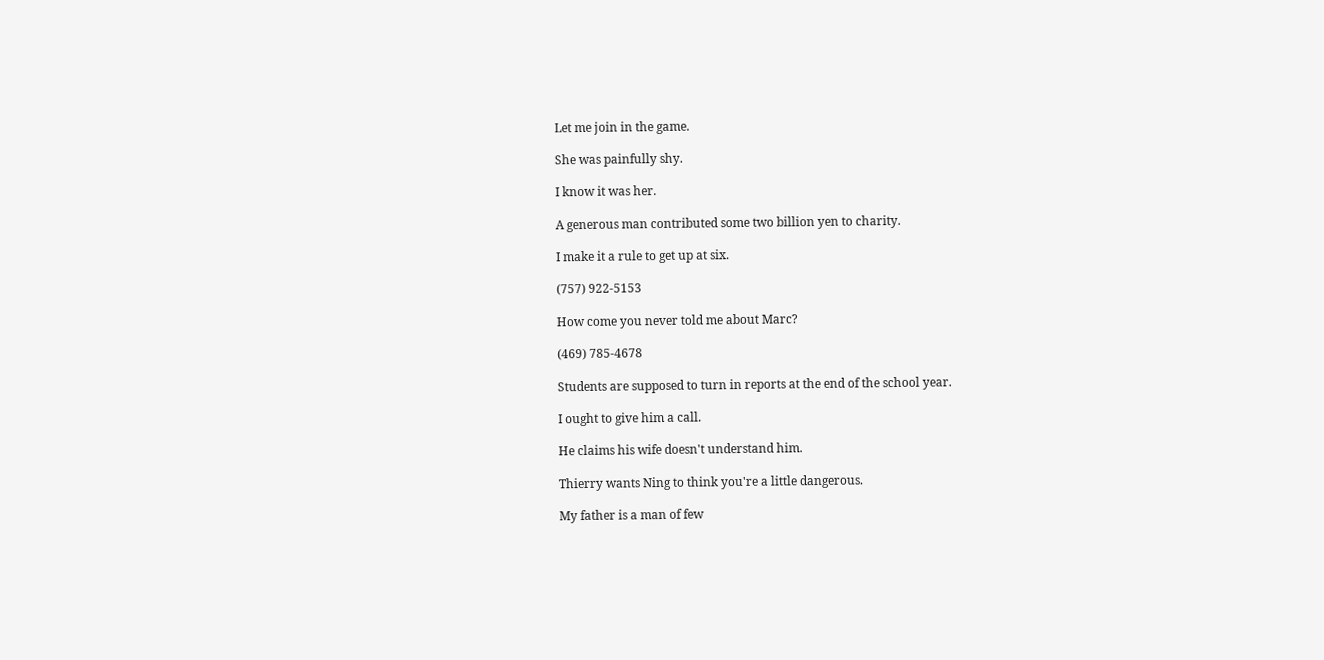Let me join in the game.

She was painfully shy.

I know it was her.

A generous man contributed some two billion yen to charity.

I make it a rule to get up at six.

(757) 922-5153

How come you never told me about Marc?

(469) 785-4678

Students are supposed to turn in reports at the end of the school year.

I ought to give him a call.

He claims his wife doesn't understand him.

Thierry wants Ning to think you're a little dangerous.

My father is a man of few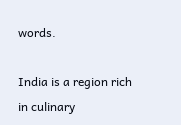words.

India is a region rich in culinary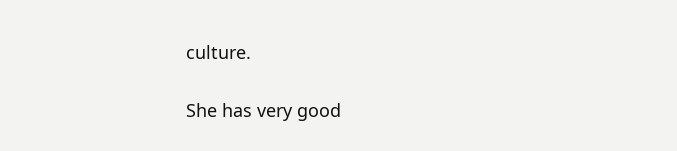culture.

She has very good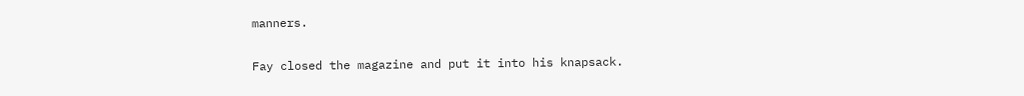manners.


Fay closed the magazine and put it into his knapsack.